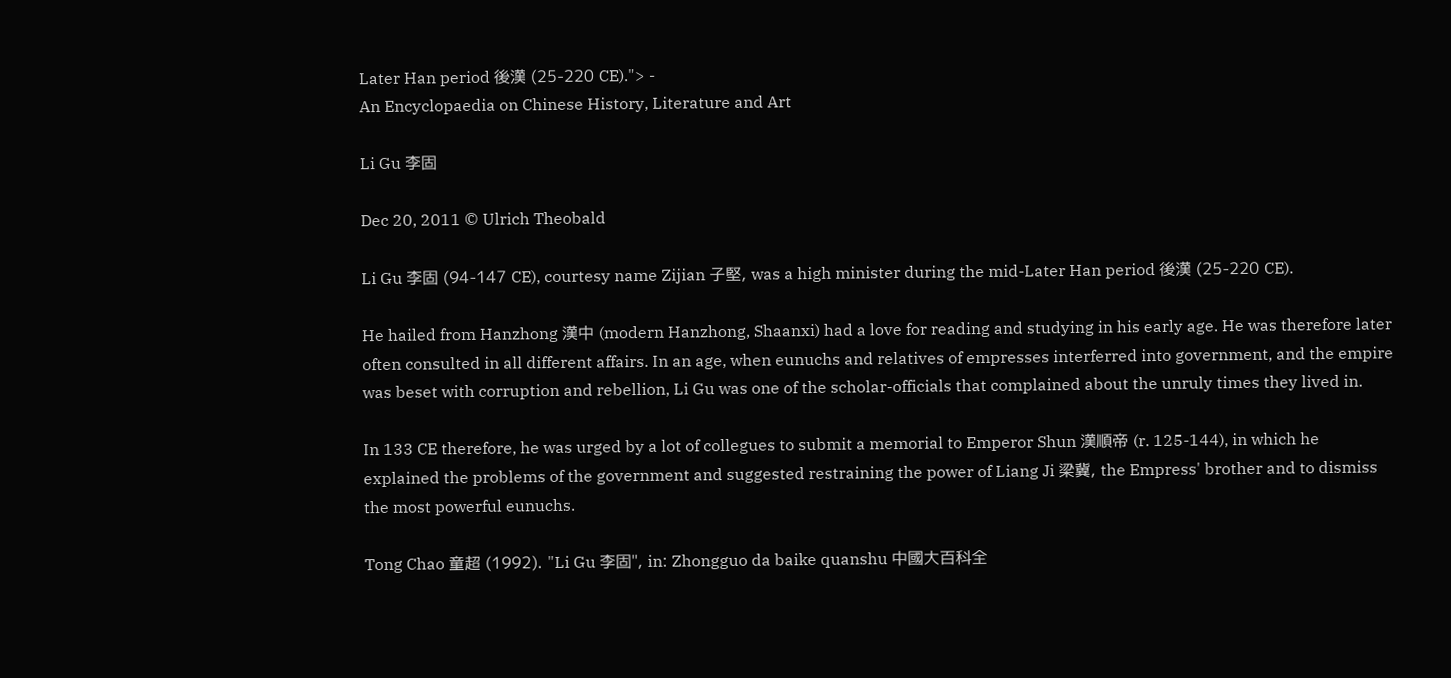Later Han period 後漢 (25-220 CE)."> -
An Encyclopaedia on Chinese History, Literature and Art

Li Gu 李固

Dec 20, 2011 © Ulrich Theobald

Li Gu 李固 (94-147 CE), courtesy name Zijian 子堅, was a high minister during the mid-Later Han period 後漢 (25-220 CE).

He hailed from Hanzhong 漢中 (modern Hanzhong, Shaanxi) had a love for reading and studying in his early age. He was therefore later often consulted in all different affairs. In an age, when eunuchs and relatives of empresses interferred into government, and the empire was beset with corruption and rebellion, Li Gu was one of the scholar-officials that complained about the unruly times they lived in.

In 133 CE therefore, he was urged by a lot of collegues to submit a memorial to Emperor Shun 漢順帝 (r. 125-144), in which he explained the problems of the government and suggested restraining the power of Liang Ji 梁冀, the Empress' brother and to dismiss the most powerful eunuchs.

Tong Chao 童超 (1992). "Li Gu 李固", in: Zhongguo da baike quanshu 中國大百科全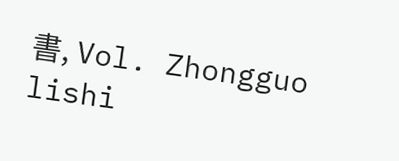書, Vol. Zhongguo lishi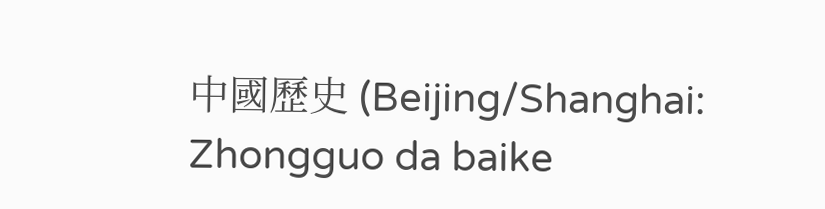中國歷史 (Beijing/Shanghai: Zhongguo da baike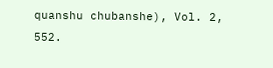quanshu chubanshe), Vol. 2, 552.